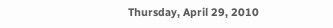Thursday, April 29, 2010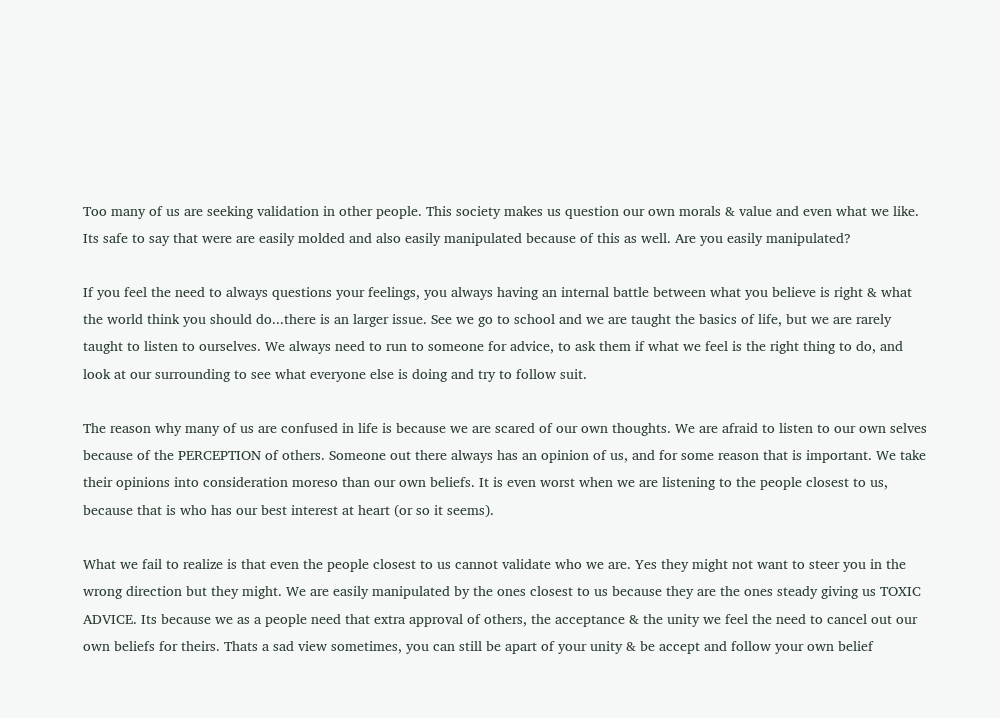Too many of us are seeking validation in other people. This society makes us question our own morals & value and even what we like. Its safe to say that were are easily molded and also easily manipulated because of this as well. Are you easily manipulated?

If you feel the need to always questions your feelings, you always having an internal battle between what you believe is right & what the world think you should do...there is an larger issue. See we go to school and we are taught the basics of life, but we are rarely taught to listen to ourselves. We always need to run to someone for advice, to ask them if what we feel is the right thing to do, and look at our surrounding to see what everyone else is doing and try to follow suit.

The reason why many of us are confused in life is because we are scared of our own thoughts. We are afraid to listen to our own selves because of the PERCEPTION of others. Someone out there always has an opinion of us, and for some reason that is important. We take their opinions into consideration moreso than our own beliefs. It is even worst when we are listening to the people closest to us, because that is who has our best interest at heart (or so it seems).

What we fail to realize is that even the people closest to us cannot validate who we are. Yes they might not want to steer you in the wrong direction but they might. We are easily manipulated by the ones closest to us because they are the ones steady giving us TOXIC ADVICE. Its because we as a people need that extra approval of others, the acceptance & the unity we feel the need to cancel out our own beliefs for theirs. Thats a sad view sometimes, you can still be apart of your unity & be accept and follow your own belief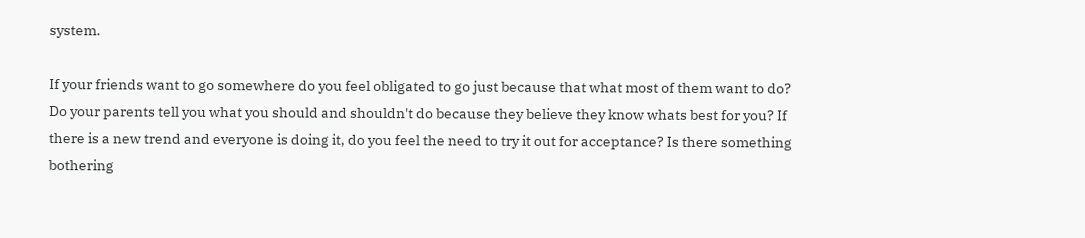system.

If your friends want to go somewhere do you feel obligated to go just because that what most of them want to do? Do your parents tell you what you should and shouldn't do because they believe they know whats best for you? If there is a new trend and everyone is doing it, do you feel the need to try it out for acceptance? Is there something bothering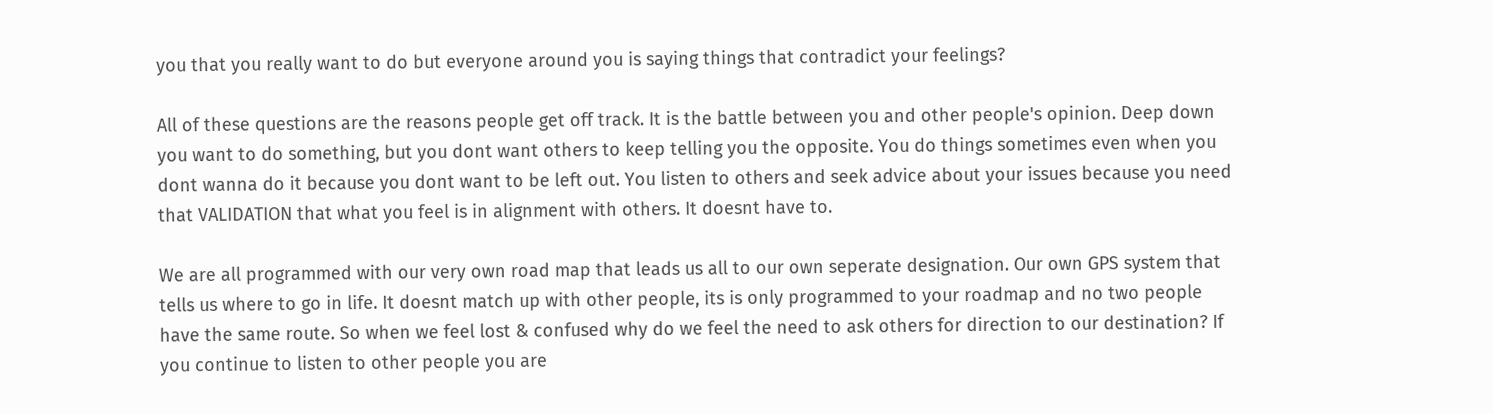you that you really want to do but everyone around you is saying things that contradict your feelings?

All of these questions are the reasons people get off track. It is the battle between you and other people's opinion. Deep down you want to do something, but you dont want others to keep telling you the opposite. You do things sometimes even when you dont wanna do it because you dont want to be left out. You listen to others and seek advice about your issues because you need that VALIDATION that what you feel is in alignment with others. It doesnt have to.

We are all programmed with our very own road map that leads us all to our own seperate designation. Our own GPS system that tells us where to go in life. It doesnt match up with other people, its is only programmed to your roadmap and no two people have the same route. So when we feel lost & confused why do we feel the need to ask others for direction to our destination? If you continue to listen to other people you are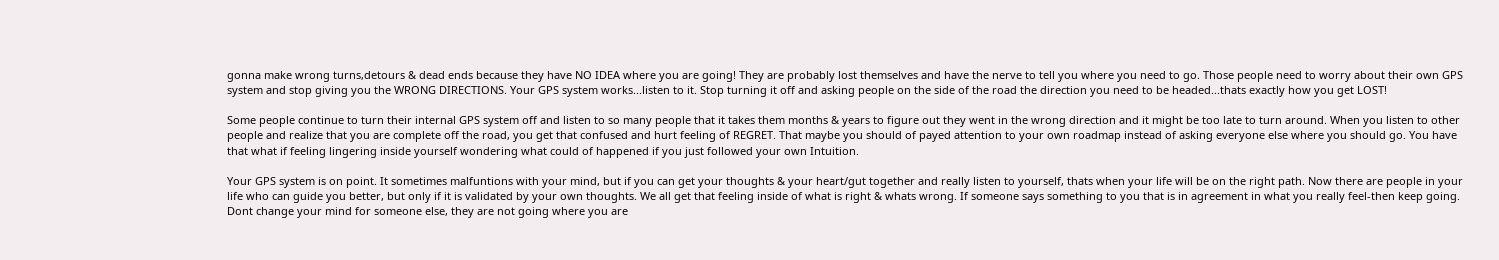gonna make wrong turns,detours & dead ends because they have NO IDEA where you are going! They are probably lost themselves and have the nerve to tell you where you need to go. Those people need to worry about their own GPS system and stop giving you the WRONG DIRECTIONS. Your GPS system works...listen to it. Stop turning it off and asking people on the side of the road the direction you need to be headed...thats exactly how you get LOST!

Some people continue to turn their internal GPS system off and listen to so many people that it takes them months & years to figure out they went in the wrong direction and it might be too late to turn around. When you listen to other people and realize that you are complete off the road, you get that confused and hurt feeling of REGRET. That maybe you should of payed attention to your own roadmap instead of asking everyone else where you should go. You have that what if feeling lingering inside yourself wondering what could of happened if you just followed your own Intuition.

Your GPS system is on point. It sometimes malfuntions with your mind, but if you can get your thoughts & your heart/gut together and really listen to yourself, thats when your life will be on the right path. Now there are people in your life who can guide you better, but only if it is validated by your own thoughts. We all get that feeling inside of what is right & whats wrong. If someone says something to you that is in agreement in what you really feel-then keep going. Dont change your mind for someone else, they are not going where you are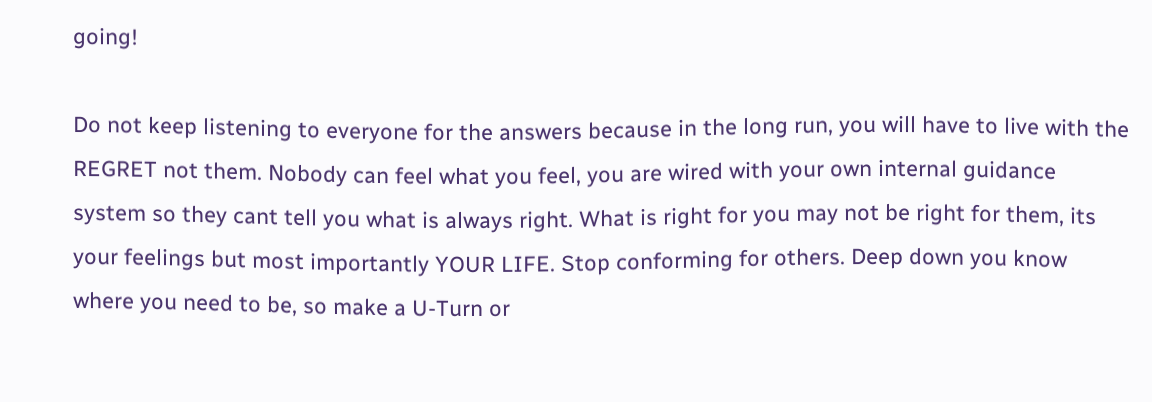going!

Do not keep listening to everyone for the answers because in the long run, you will have to live with the REGRET not them. Nobody can feel what you feel, you are wired with your own internal guidance system so they cant tell you what is always right. What is right for you may not be right for them, its your feelings but most importantly YOUR LIFE. Stop conforming for others. Deep down you know where you need to be, so make a U-Turn or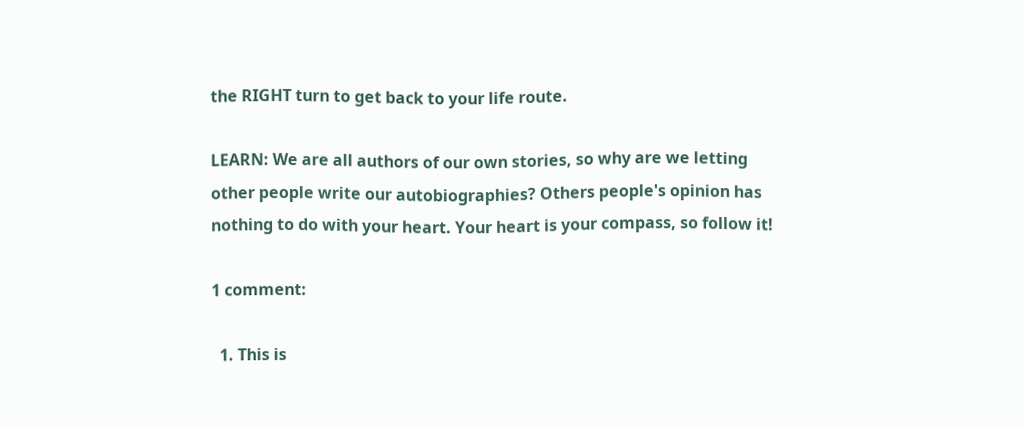the RIGHT turn to get back to your life route.

LEARN: We are all authors of our own stories, so why are we letting other people write our autobiographies? Others people's opinion has nothing to do with your heart. Your heart is your compass, so follow it!

1 comment:

  1. This is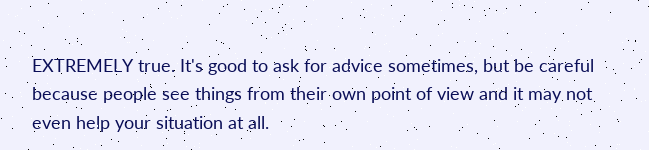EXTREMELY true. It's good to ask for advice sometimes, but be careful because people see things from their own point of view and it may not even help your situation at all.